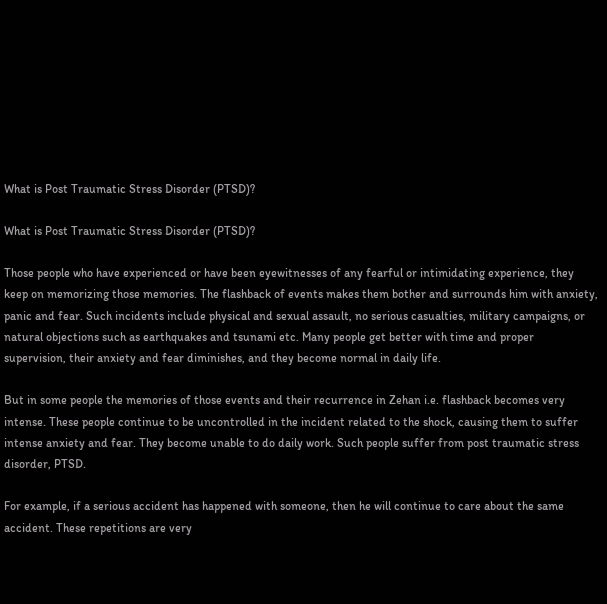What is Post Traumatic Stress Disorder (PTSD)?

What is Post Traumatic Stress Disorder (PTSD)?

Those people who have experienced or have been eyewitnesses of any fearful or intimidating experience, they keep on memorizing those memories. The flashback of events makes them bother and surrounds him with anxiety, panic and fear. Such incidents include physical and sexual assault, no serious casualties, military campaigns, or natural objections such as earthquakes and tsunami etc. Many people get better with time and proper supervision, their anxiety and fear diminishes, and they become normal in daily life.

But in some people the memories of those events and their recurrence in Zehan i.e. flashback becomes very intense. These people continue to be uncontrolled in the incident related to the shock, causing them to suffer intense anxiety and fear. They become unable to do daily work. Such people suffer from post traumatic stress disorder, PTSD.

For example, if a serious accident has happened with someone, then he will continue to care about the same accident. These repetitions are very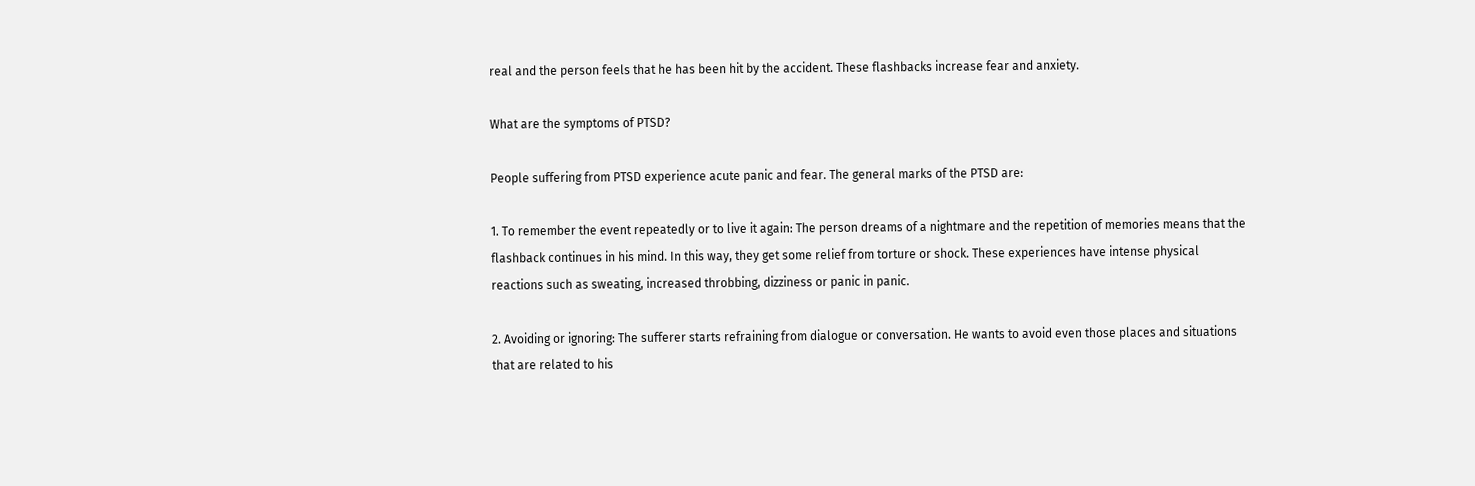real and the person feels that he has been hit by the accident. These flashbacks increase fear and anxiety.

What are the symptoms of PTSD?

People suffering from PTSD experience acute panic and fear. The general marks of the PTSD are:

1. To remember the event repeatedly or to live it again: The person dreams of a nightmare and the repetition of memories means that the flashback continues in his mind. In this way, they get some relief from torture or shock. These experiences have intense physical reactions such as sweating, increased throbbing, dizziness or panic in panic.

2. Avoiding or ignoring: The sufferer starts refraining from dialogue or conversation. He wants to avoid even those places and situations that are related to his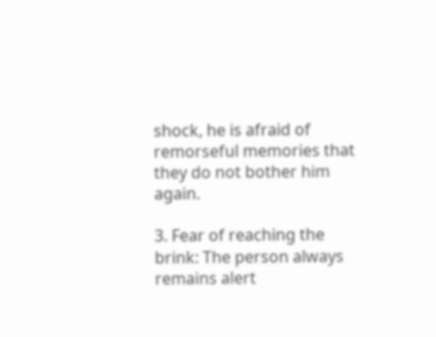shock, he is afraid of remorseful memories that they do not bother him again.

3. Fear of reaching the brink: The person always remains alert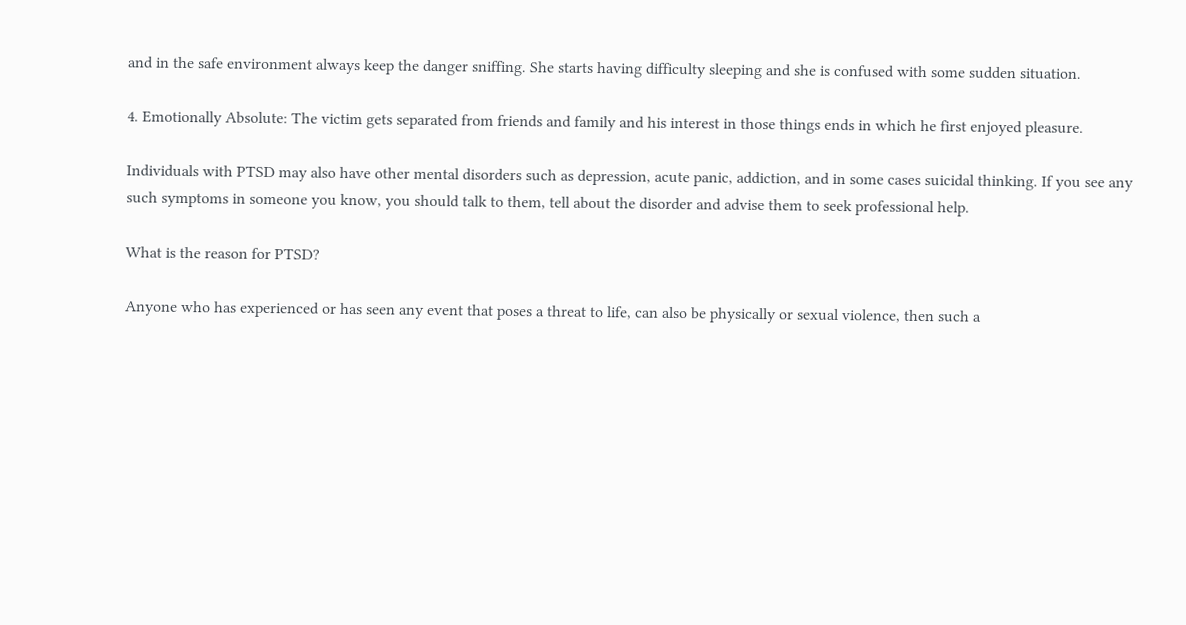and in the safe environment always keep the danger sniffing. She starts having difficulty sleeping and she is confused with some sudden situation.

4. Emotionally Absolute: The victim gets separated from friends and family and his interest in those things ends in which he first enjoyed pleasure.

Individuals with PTSD may also have other mental disorders such as depression, acute panic, addiction, and in some cases suicidal thinking. If you see any such symptoms in someone you know, you should talk to them, tell about the disorder and advise them to seek professional help.

What is the reason for PTSD?

Anyone who has experienced or has seen any event that poses a threat to life, can also be physically or sexual violence, then such a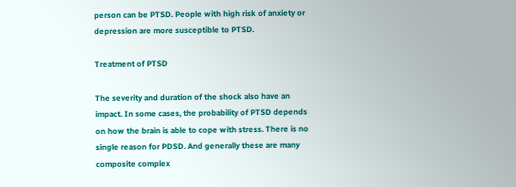person can be PTSD. People with high risk of anxiety or depression are more susceptible to PTSD.

Treatment of PTSD

The severity and duration of the shock also have an impact. In some cases, the probability of PTSD depends on how the brain is able to cope with stress. There is no single reason for PDSD. And generally these are many composite complex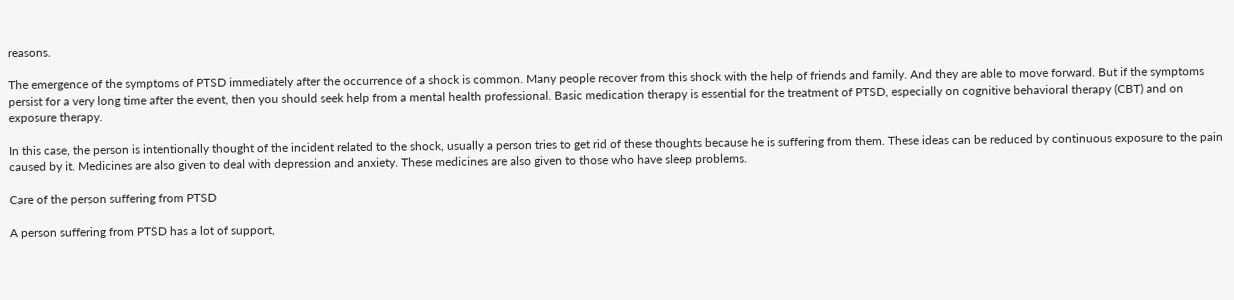reasons.

The emergence of the symptoms of PTSD immediately after the occurrence of a shock is common. Many people recover from this shock with the help of friends and family. And they are able to move forward. But if the symptoms persist for a very long time after the event, then you should seek help from a mental health professional. Basic medication therapy is essential for the treatment of PTSD, especially on cognitive behavioral therapy (CBT) and on exposure therapy.

In this case, the person is intentionally thought of the incident related to the shock, usually a person tries to get rid of these thoughts because he is suffering from them. These ideas can be reduced by continuous exposure to the pain caused by it. Medicines are also given to deal with depression and anxiety. These medicines are also given to those who have sleep problems.

Care of the person suffering from PTSD

A person suffering from PTSD has a lot of support,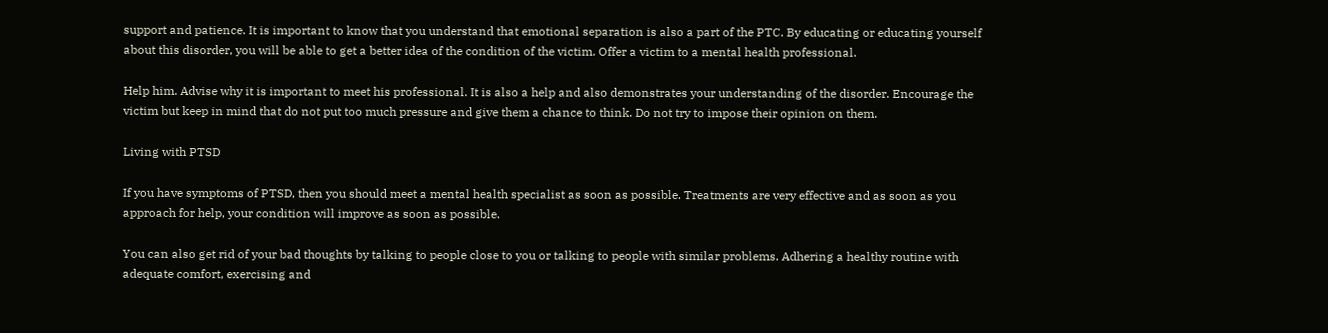support and patience. It is important to know that you understand that emotional separation is also a part of the PTC. By educating or educating yourself about this disorder, you will be able to get a better idea of the condition of the victim. Offer a victim to a mental health professional.

Help him. Advise why it is important to meet his professional. It is also a help and also demonstrates your understanding of the disorder. Encourage the victim but keep in mind that do not put too much pressure and give them a chance to think. Do not try to impose their opinion on them.

Living with PTSD

If you have symptoms of PTSD, then you should meet a mental health specialist as soon as possible. Treatments are very effective and as soon as you approach for help, your condition will improve as soon as possible.

You can also get rid of your bad thoughts by talking to people close to you or talking to people with similar problems. Adhering a healthy routine with adequate comfort, exercising and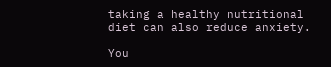taking a healthy nutritional diet can also reduce anxiety.

You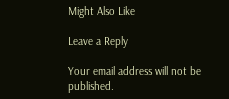Might Also Like

Leave a Reply

Your email address will not be published.